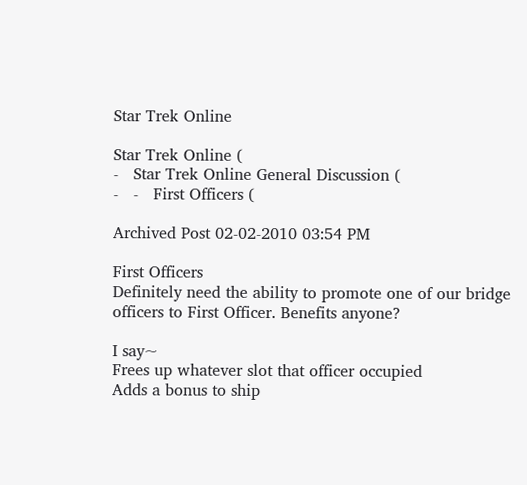Star Trek Online

Star Trek Online (
-   Star Trek Online General Discussion (
-   -   First Officers (

Archived Post 02-02-2010 03:54 PM

First Officers
Definitely need the ability to promote one of our bridge officers to First Officer. Benefits anyone?

I say~
Frees up whatever slot that officer occupied
Adds a bonus to ship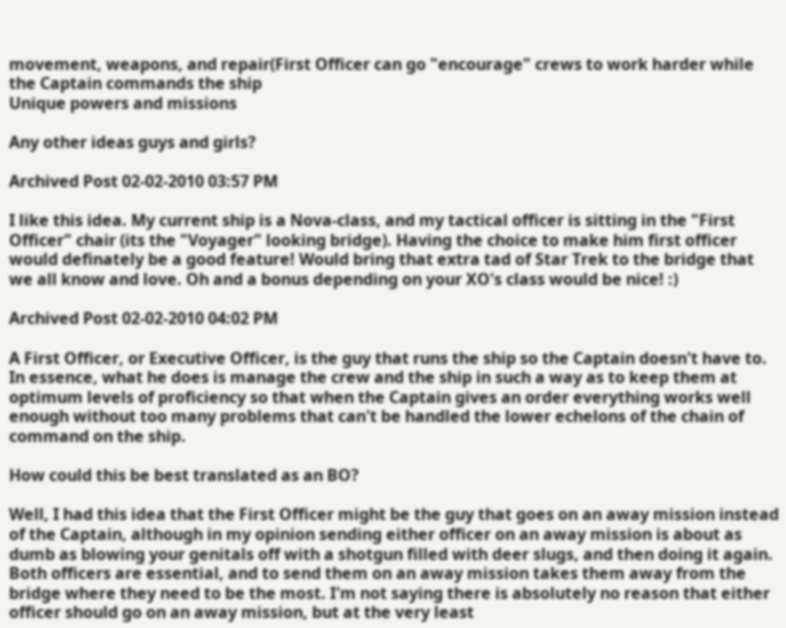movement, weapons, and repair(First Officer can go "encourage" crews to work harder while the Captain commands the ship
Unique powers and missions

Any other ideas guys and girls?

Archived Post 02-02-2010 03:57 PM

I like this idea. My current ship is a Nova-class, and my tactical officer is sitting in the "First Officer" chair (its the "Voyager" looking bridge). Having the choice to make him first officer would definately be a good feature! Would bring that extra tad of Star Trek to the bridge that we all know and love. Oh and a bonus depending on your XO's class would be nice! :)

Archived Post 02-02-2010 04:02 PM

A First Officer, or Executive Officer, is the guy that runs the ship so the Captain doesn't have to. In essence, what he does is manage the crew and the ship in such a way as to keep them at optimum levels of proficiency so that when the Captain gives an order everything works well enough without too many problems that can't be handled the lower echelons of the chain of command on the ship.

How could this be best translated as an BO?

Well, I had this idea that the First Officer might be the guy that goes on an away mission instead of the Captain, although in my opinion sending either officer on an away mission is about as dumb as blowing your genitals off with a shotgun filled with deer slugs, and then doing it again. Both officers are essential, and to send them on an away mission takes them away from the bridge where they need to be the most. I'm not saying there is absolutely no reason that either officer should go on an away mission, but at the very least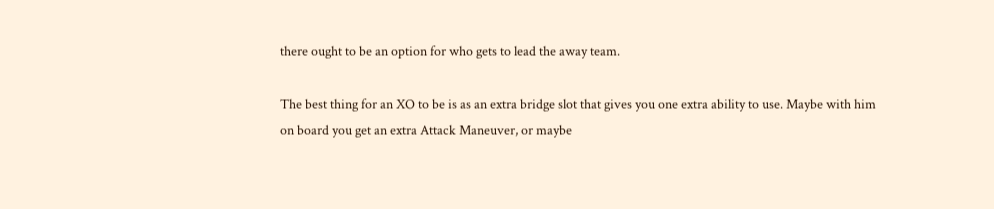there ought to be an option for who gets to lead the away team.

The best thing for an XO to be is as an extra bridge slot that gives you one extra ability to use. Maybe with him on board you get an extra Attack Maneuver, or maybe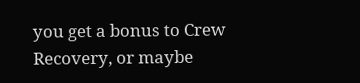you get a bonus to Crew Recovery, or maybe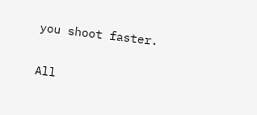you shoot faster.

All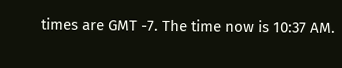times are GMT -7. The time now is 10:37 AM.